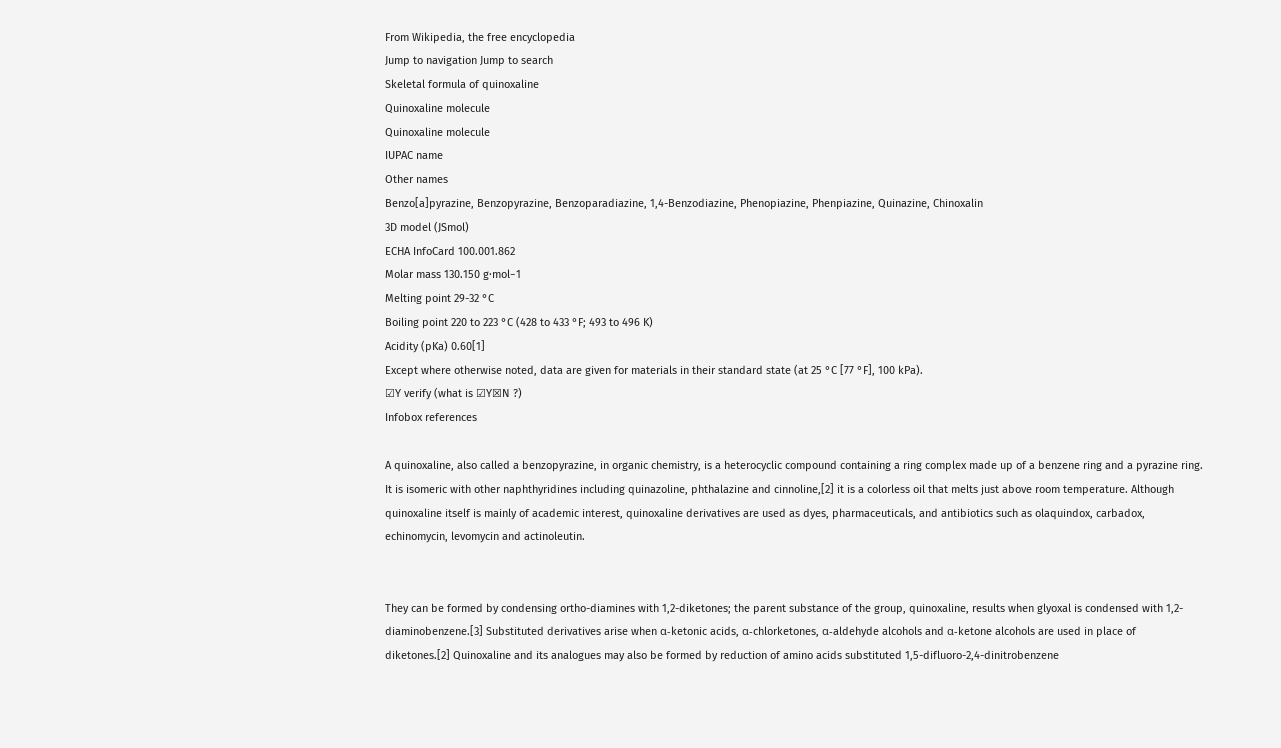From Wikipedia, the free encyclopedia
Jump to navigation Jump to search
Skeletal formula of quinoxaline
Quinoxaline molecule
Quinoxaline molecule
IUPAC name
Other names
Benzo[a]pyrazine, Benzopyrazine, Benzoparadiazine, 1,4-Benzodiazine, Phenopiazine, Phenpiazine, Quinazine, Chinoxalin
3D model (JSmol)
ECHA InfoCard 100.001.862
Molar mass 130.150 g·mol−1
Melting point 29-32 °C
Boiling point 220 to 223 °C (428 to 433 °F; 493 to 496 K)
Acidity (pKa) 0.60[1]
Except where otherwise noted, data are given for materials in their standard state (at 25 °C [77 °F], 100 kPa).
☑Y verify (what is ☑Y☒N ?)
Infobox references

A quinoxaline, also called a benzopyrazine, in organic chemistry, is a heterocyclic compound containing a ring complex made up of a benzene ring and a pyrazine ring. It is isomeric with other naphthyridines including quinazoline, phthalazine and cinnoline,[2] it is a colorless oil that melts just above room temperature. Although quinoxaline itself is mainly of academic interest, quinoxaline derivatives are used as dyes, pharmaceuticals, and antibiotics such as olaquindox, carbadox, echinomycin, levomycin and actinoleutin.


They can be formed by condensing ortho-diamines with 1,2-diketones; the parent substance of the group, quinoxaline, results when glyoxal is condensed with 1,2-diaminobenzene.[3] Substituted derivatives arise when α-ketonic acids, α-chlorketones, α-aldehyde alcohols and α-ketone alcohols are used in place of diketones.[2] Quinoxaline and its analogues may also be formed by reduction of amino acids substituted 1,5-difluoro-2,4-dinitrobenzene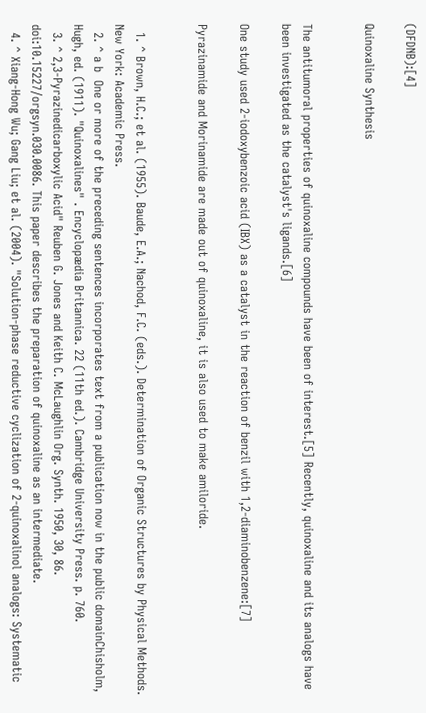(DFDNB):[4]

Quinoxaline Synthesis


The antitumoral properties of quinoxaline compounds have been of interest.[5] Recently, quinoxaline and its analogs have been investigated as the catalyst's ligands.[6]

One study used 2-iodoxybenzoic acid (IBX) as a catalyst in the reaction of benzil with 1,2-diaminobenzene:[7]

Pyrazinamide and Morinamide are made out of quinoxaline, it is also used to make amiloride.


  1. ^ Brown, H.C.; et al. (1955). Baude, E.A.; Nachod, F.C. (eds.). Determination of Organic Structures by Physical Methods. New York: Academic Press.
  2. ^ a b  One or more of the preceding sentences incorporates text from a publication now in the public domainChisholm, Hugh, ed. (1911). "Quinoxalines" . Encyclopædia Britannica. 22 (11th ed.). Cambridge University Press. p. 760.
  3. ^ 2,3-Pyrazinedicarboxylic Acid" Reuben G. Jones and Keith C. McLaughlin Org. Synth. 1950, 30, 86. doi:10.15227/orgsyn.030.0086. This paper describes the preparation of quinoxaline as an intermediate.
  4. ^ Xiang-Hong Wu; Gang Liu; et al. (2004). "Solution-phase reductive cyclization of 2-quinoxalinol analogs: Systematic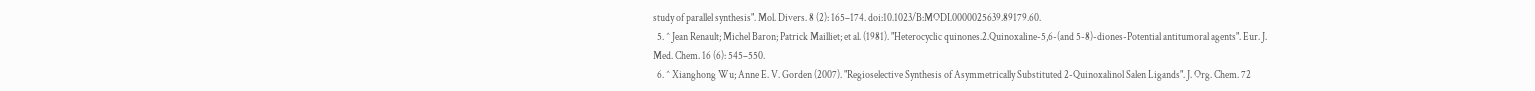study of parallel synthesis". Mol. Divers. 8 (2): 165–174. doi:10.1023/B:MODI.0000025639.89179.60.
  5. ^ Jean Renault; Michel Baron; Patrick Mailliet; et al. (1981). "Heterocyclic quinones.2.Quinoxaline-5,6-(and 5-8)-diones-Potential antitumoral agents". Eur. J. Med. Chem. 16 (6): 545–550.
  6. ^ Xianghong Wu; Anne E. V. Gorden (2007). "Regioselective Synthesis of Asymmetrically Substituted 2-Quinoxalinol Salen Ligands". J. Org. Chem. 72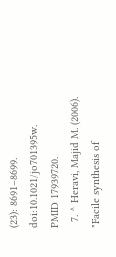(23): 8691–8699. doi:10.1021/jo701395w. PMID 17939720.
  7. ^ Heravi, Majid M. (2006). "Facile synthesis of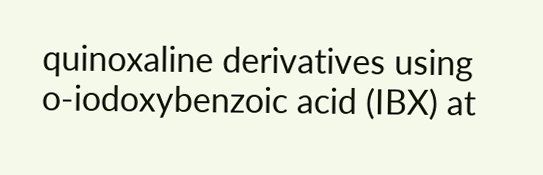quinoxaline derivatives using o-iodoxybenzoic acid (IBX) at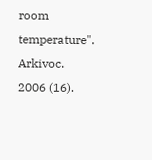room temperature". Arkivoc. 2006 (16).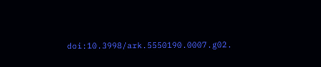doi:10.3998/ark.5550190.0007.g02.